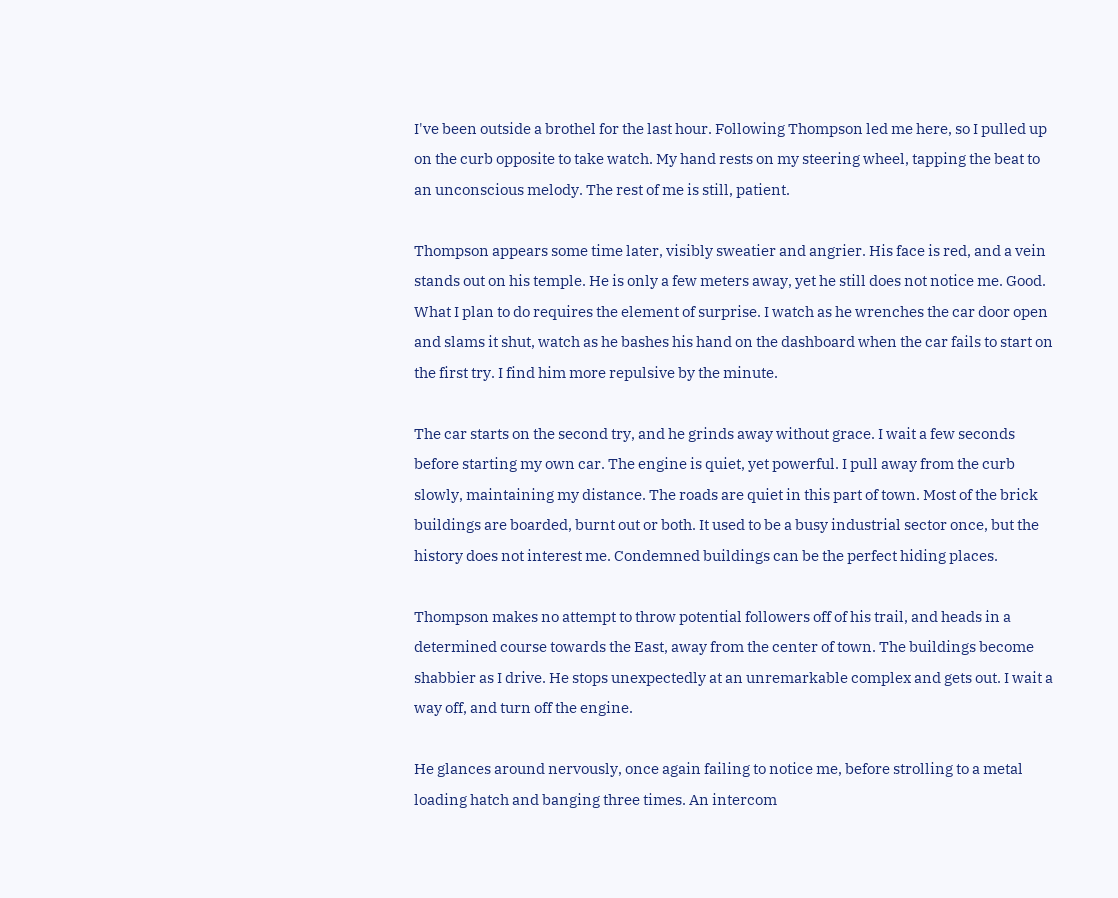I've been outside a brothel for the last hour. Following Thompson led me here, so I pulled up on the curb opposite to take watch. My hand rests on my steering wheel, tapping the beat to an unconscious melody. The rest of me is still, patient.

Thompson appears some time later, visibly sweatier and angrier. His face is red, and a vein stands out on his temple. He is only a few meters away, yet he still does not notice me. Good. What I plan to do requires the element of surprise. I watch as he wrenches the car door open and slams it shut, watch as he bashes his hand on the dashboard when the car fails to start on the first try. I find him more repulsive by the minute.

The car starts on the second try, and he grinds away without grace. I wait a few seconds before starting my own car. The engine is quiet, yet powerful. I pull away from the curb slowly, maintaining my distance. The roads are quiet in this part of town. Most of the brick buildings are boarded, burnt out or both. It used to be a busy industrial sector once, but the history does not interest me. Condemned buildings can be the perfect hiding places.

Thompson makes no attempt to throw potential followers off of his trail, and heads in a determined course towards the East, away from the center of town. The buildings become shabbier as I drive. He stops unexpectedly at an unremarkable complex and gets out. I wait a way off, and turn off the engine.

He glances around nervously, once again failing to notice me, before strolling to a metal loading hatch and banging three times. An intercom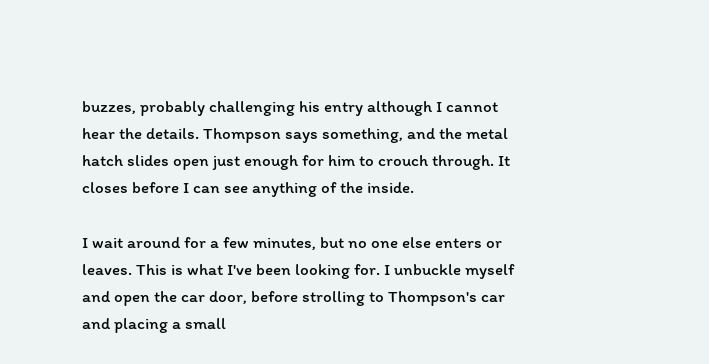buzzes, probably challenging his entry although I cannot hear the details. Thompson says something, and the metal hatch slides open just enough for him to crouch through. It closes before I can see anything of the inside.

I wait around for a few minutes, but no one else enters or leaves. This is what I've been looking for. I unbuckle myself and open the car door, before strolling to Thompson's car and placing a small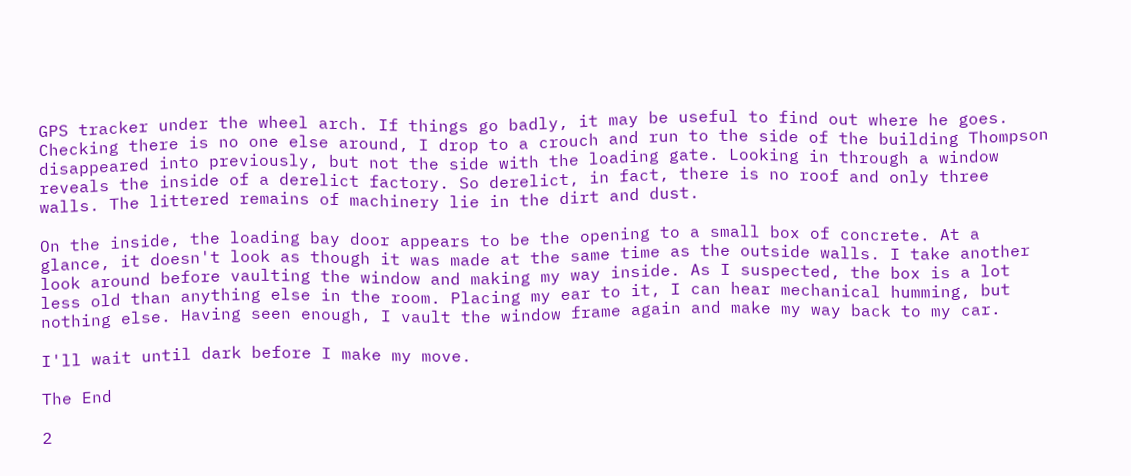GPS tracker under the wheel arch. If things go badly, it may be useful to find out where he goes. Checking there is no one else around, I drop to a crouch and run to the side of the building Thompson disappeared into previously, but not the side with the loading gate. Looking in through a window reveals the inside of a derelict factory. So derelict, in fact, there is no roof and only three walls. The littered remains of machinery lie in the dirt and dust.

On the inside, the loading bay door appears to be the opening to a small box of concrete. At a glance, it doesn't look as though it was made at the same time as the outside walls. I take another look around before vaulting the window and making my way inside. As I suspected, the box is a lot less old than anything else in the room. Placing my ear to it, I can hear mechanical humming, but nothing else. Having seen enough, I vault the window frame again and make my way back to my car.

I'll wait until dark before I make my move.

The End

2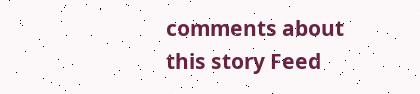comments about this story Feed